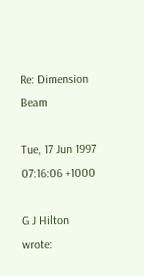Re: Dimension Beam

Tue, 17 Jun 1997 07:16:06 +1000

G J Hilton wrote: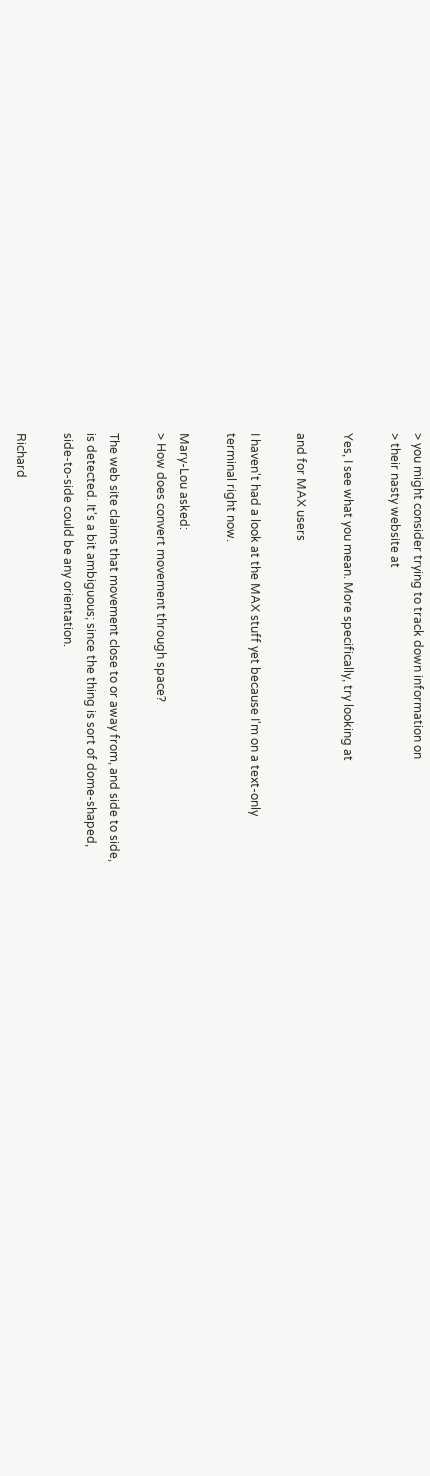> you might consider trying to track down information on
> their nasty website at

Yes, I see what you mean. More specifically, try looking at

and for MAX users

I haven't had a look at the MAX stuff yet because I'm on a text-only
terminal right now.

Mary-Lou asked:
> How does convert movement through space?

The web site claims that movement close to or away from, and side to side,
is detected. It's a bit ambiguous; since the thing is sort of dome-shaped,
side-to-side could be any orientation.

Richard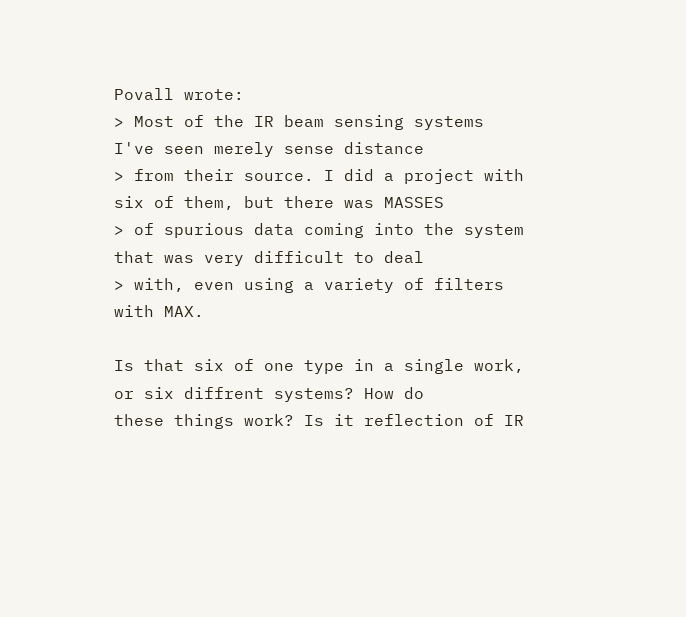Povall wrote:
> Most of the IR beam sensing systems I've seen merely sense distance
> from their source. I did a project with six of them, but there was MASSES
> of spurious data coming into the system that was very difficult to deal
> with, even using a variety of filters with MAX.

Is that six of one type in a single work, or six diffrent systems? How do
these things work? Is it reflection of IR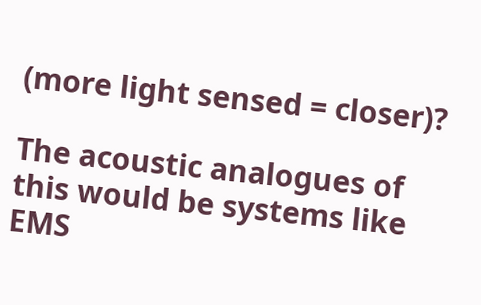(more light sensed = closer)?

The acoustic analogues of this would be systems like EMS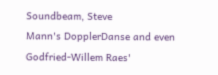Soundbeam, Steve
Mann's DopplerDanse and even Godfried-Willem Raes'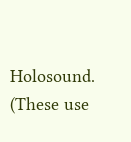Holosound.
(These use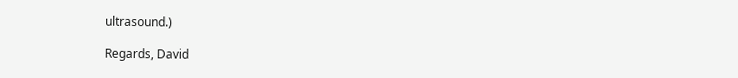ultrasound.)

Regards, David